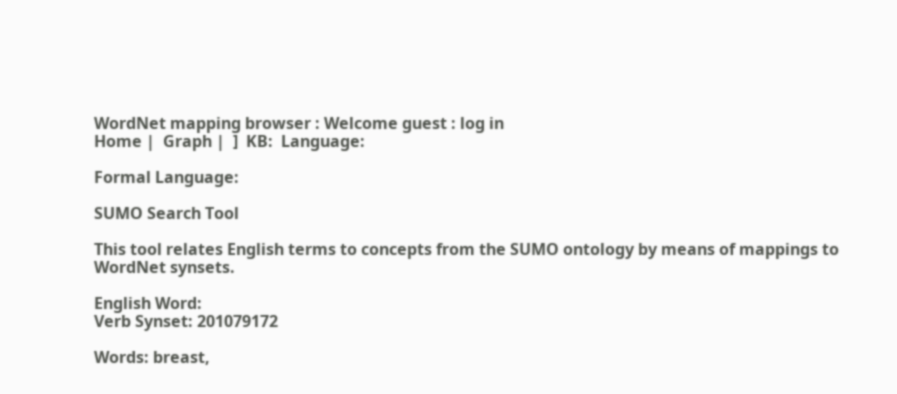WordNet mapping browser : Welcome guest : log in
Home |  Graph |  ]  KB:  Language:

Formal Language:

SUMO Search Tool

This tool relates English terms to concepts from the SUMO ontology by means of mappings to WordNet synsets.

English Word:
Verb Synset: 201079172

Words: breast,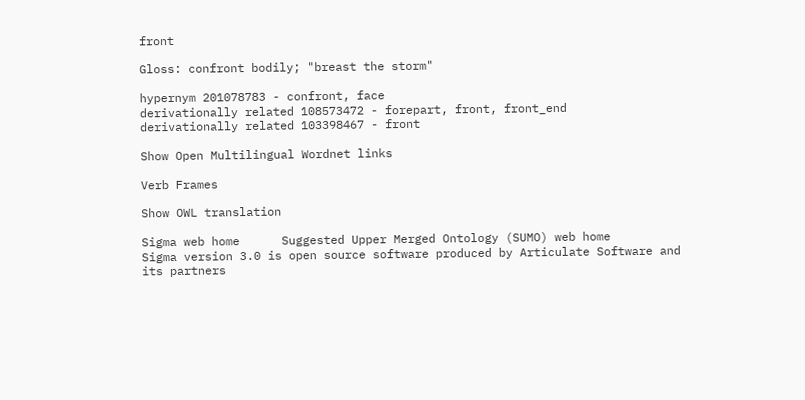front

Gloss: confront bodily; "breast the storm"

hypernym 201078783 - confront, face
derivationally related 108573472 - forepart, front, front_end
derivationally related 103398467 - front

Show Open Multilingual Wordnet links

Verb Frames

Show OWL translation

Sigma web home      Suggested Upper Merged Ontology (SUMO) web home
Sigma version 3.0 is open source software produced by Articulate Software and its partners